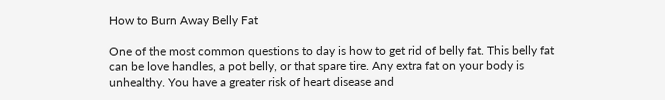How to Burn Away Belly Fat

One of the most common questions to day is how to get rid of belly fat. This belly fat can be love handles, a pot belly, or that spare tire. Any extra fat on your body is unhealthy. You have a greater risk of heart disease and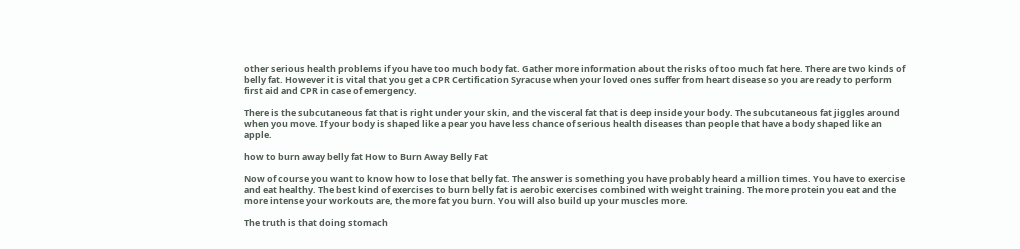other serious health problems if you have too much body fat. Gather more information about the risks of too much fat here. There are two kinds of belly fat. However it is vital that you get a CPR Certification Syracuse when your loved ones suffer from heart disease so you are ready to perform first aid and CPR in case of emergency.

There is the subcutaneous fat that is right under your skin, and the visceral fat that is deep inside your body. The subcutaneous fat jiggles around when you move. If your body is shaped like a pear you have less chance of serious health diseases than people that have a body shaped like an apple.

how to burn away belly fat How to Burn Away Belly Fat

Now of course you want to know how to lose that belly fat. The answer is something you have probably heard a million times. You have to exercise and eat healthy. The best kind of exercises to burn belly fat is aerobic exercises combined with weight training. The more protein you eat and the more intense your workouts are, the more fat you burn. You will also build up your muscles more.

The truth is that doing stomach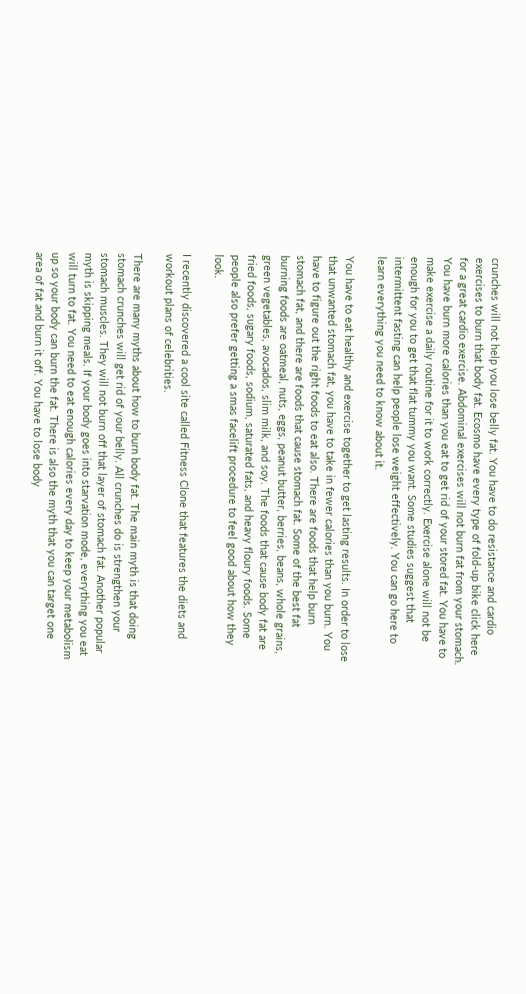crunches will not help you lose belly fat. You have to do resistance and cardio exercises to burn that body fat. Ecosmo have every type of fold-up bike click here for a great cardio exercise. Abdominal exercises will not burn fat from your stomach. You have burn more calories than you eat to get rid of your stored fat. You have to make exercise a daily routine for it to work correctly. Exercise alone will not be enough for you to get that flat tummy you want. Some studies suggest that intermittent fasting can help people lose weight effectively. You can go here to learn everything you need to know about it.

You have to eat healthy and exercise together to get lasting results. In order to lose that unwanted stomach fat, you have to take in fewer calories than you burn. You have to figure out the right foods to eat also. There are foods that help burn stomach fat, and there are foods that cause stomach fat. Some of the best fat burning foods are oatmeal, nuts, eggs, peanut butter, berries, beans, whole grains, green vegetables, avocados, slim milk, and soy. The foods that cause body fat are fried foods, sugary foods, sodium, saturated fats, and heavy floury foods. Some people also prefer getting a smas facelift procedure to feel good about how they look.

I recently discovered a cool site called Fitness Clone that features the diets and workout plans of celebrities.

There are many myths about how to burn body fat. The main myth is that doing stomach crunches will get rid of your belly. All crunches do is strengthen your stomach muscles. They will not burn off that layer of stomach fat. Another popular myth is skipping meals. If your body goes into starvation mode, everything you eat will turn to fat. You need to eat enough calories every day to keep your metabolism up so your body can burn the fat. There is also the myth that you can target one area of fat and burn it off. You have to lose body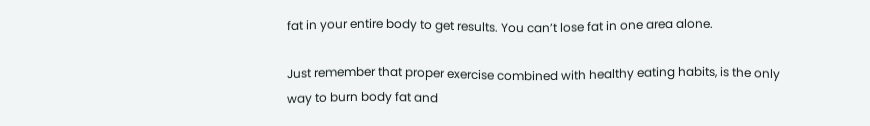fat in your entire body to get results. You can’t lose fat in one area alone.

Just remember that proper exercise combined with healthy eating habits, is the only way to burn body fat and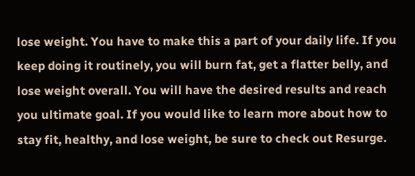lose weight. You have to make this a part of your daily life. If you keep doing it routinely, you will burn fat, get a flatter belly, and lose weight overall. You will have the desired results and reach you ultimate goal. If you would like to learn more about how to stay fit, healthy, and lose weight, be sure to check out Resurge.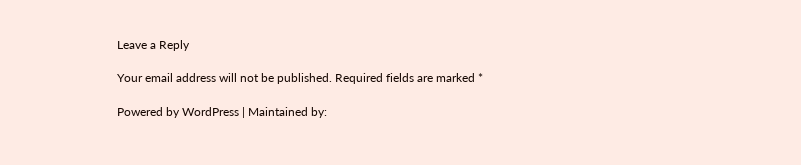Leave a Reply

Your email address will not be published. Required fields are marked *

Powered by WordPress | Maintained by: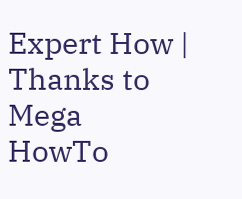Expert How | Thanks to Mega HowTo